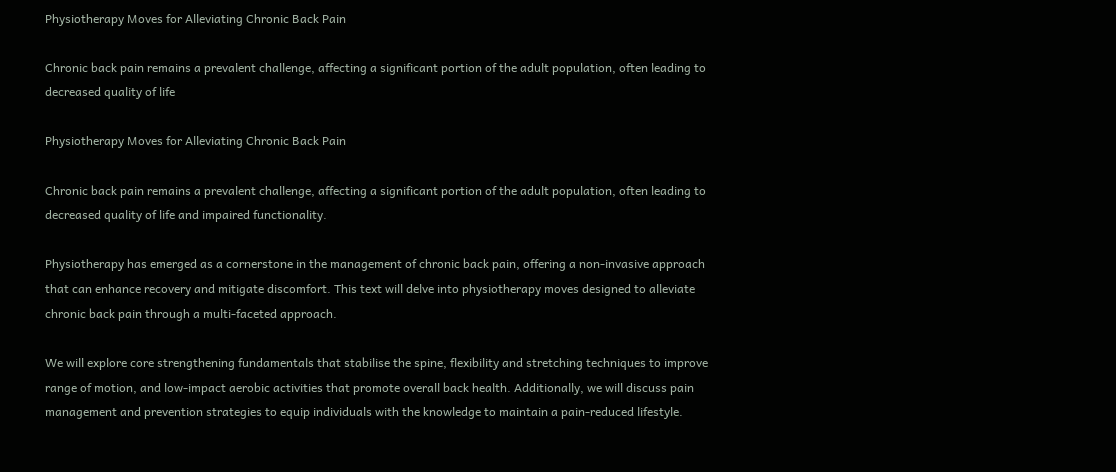Physiotherapy Moves for Alleviating Chronic Back Pain

Chronic back pain remains a prevalent challenge, affecting a significant portion of the adult population, often leading to decreased quality of life

Physiotherapy Moves for Alleviating Chronic Back Pain

Chronic back pain remains a prevalent challenge, affecting a significant portion of the adult population, often leading to decreased quality of life and impaired functionality.

Physiotherapy has emerged as a cornerstone in the management of chronic back pain, offering a non-invasive approach that can enhance recovery and mitigate discomfort. This text will delve into physiotherapy moves designed to alleviate chronic back pain through a multi-faceted approach.

We will explore core strengthening fundamentals that stabilise the spine, flexibility and stretching techniques to improve range of motion, and low-impact aerobic activities that promote overall back health. Additionally, we will discuss pain management and prevention strategies to equip individuals with the knowledge to maintain a pain-reduced lifestyle.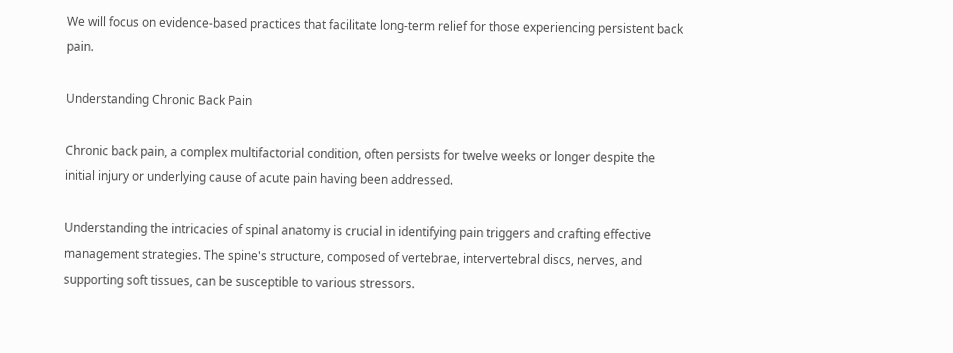We will focus on evidence-based practices that facilitate long-term relief for those experiencing persistent back pain.

Understanding Chronic Back Pain

Chronic back pain, a complex multifactorial condition, often persists for twelve weeks or longer despite the initial injury or underlying cause of acute pain having been addressed.

Understanding the intricacies of spinal anatomy is crucial in identifying pain triggers and crafting effective management strategies. The spine's structure, composed of vertebrae, intervertebral discs, nerves, and supporting soft tissues, can be susceptible to various stressors.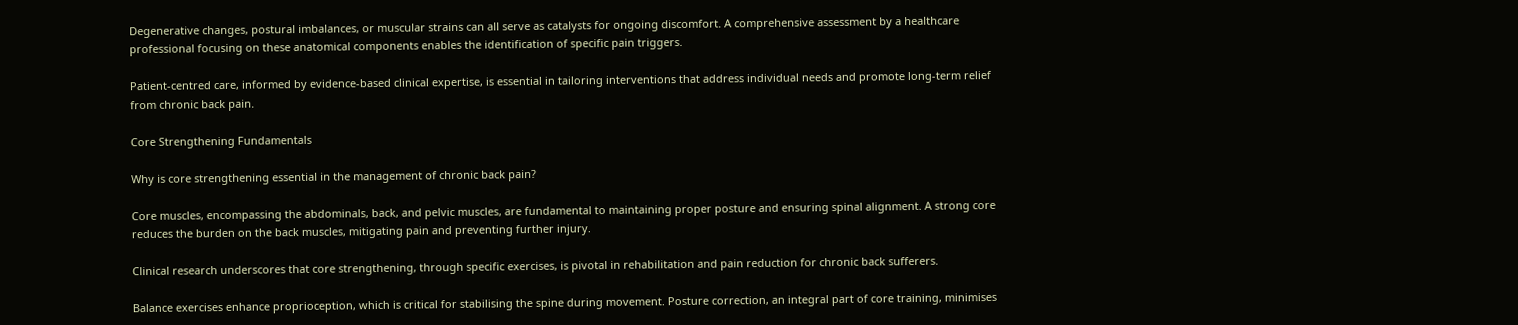Degenerative changes, postural imbalances, or muscular strains can all serve as catalysts for ongoing discomfort. A comprehensive assessment by a healthcare professional focusing on these anatomical components enables the identification of specific pain triggers.

Patient-centred care, informed by evidence-based clinical expertise, is essential in tailoring interventions that address individual needs and promote long-term relief from chronic back pain.

Core Strengthening Fundamentals

Why is core strengthening essential in the management of chronic back pain?

Core muscles, encompassing the abdominals, back, and pelvic muscles, are fundamental to maintaining proper posture and ensuring spinal alignment. A strong core reduces the burden on the back muscles, mitigating pain and preventing further injury.

Clinical research underscores that core strengthening, through specific exercises, is pivotal in rehabilitation and pain reduction for chronic back sufferers.

Balance exercises enhance proprioception, which is critical for stabilising the spine during movement. Posture correction, an integral part of core training, minimises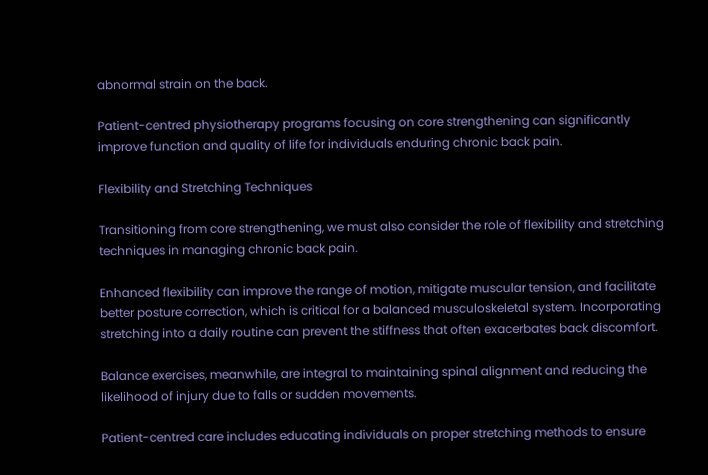abnormal strain on the back.

Patient-centred physiotherapy programs focusing on core strengthening can significantly improve function and quality of life for individuals enduring chronic back pain.

Flexibility and Stretching Techniques

Transitioning from core strengthening, we must also consider the role of flexibility and stretching techniques in managing chronic back pain.

Enhanced flexibility can improve the range of motion, mitigate muscular tension, and facilitate better posture correction, which is critical for a balanced musculoskeletal system. Incorporating stretching into a daily routine can prevent the stiffness that often exacerbates back discomfort.

Balance exercises, meanwhile, are integral to maintaining spinal alignment and reducing the likelihood of injury due to falls or sudden movements.

Patient-centred care includes educating individuals on proper stretching methods to ensure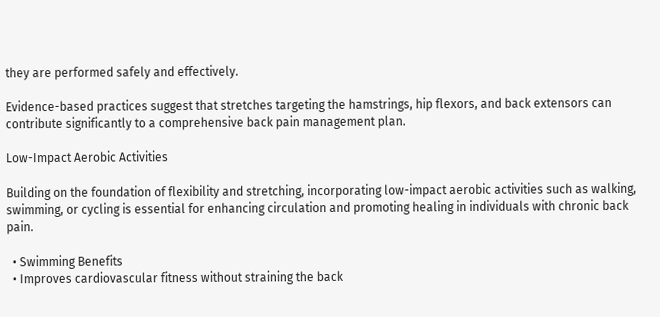they are performed safely and effectively.

Evidence-based practices suggest that stretches targeting the hamstrings, hip flexors, and back extensors can contribute significantly to a comprehensive back pain management plan.

Low-Impact Aerobic Activities

Building on the foundation of flexibility and stretching, incorporating low-impact aerobic activities such as walking, swimming, or cycling is essential for enhancing circulation and promoting healing in individuals with chronic back pain.

  • Swimming Benefits
  • Improves cardiovascular fitness without straining the back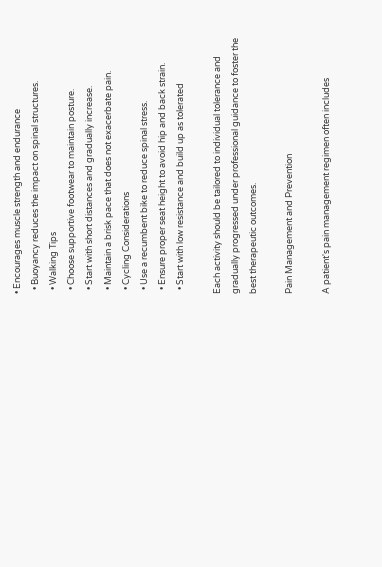• Encourages muscle strength and endurance
  • Buoyancy reduces the impact on spinal structures.
  • Walking Tips
  • Choose supportive footwear to maintain posture.
  • Start with short distances and gradually increase.
  • Maintain a brisk pace that does not exacerbate pain.
  • Cycling Considerations
  • Use a recumbent bike to reduce spinal stress.
  • Ensure proper seat height to avoid hip and back strain.
  • Start with low resistance and build up as tolerated

Each activity should be tailored to individual tolerance and gradually progressed under professional guidance to foster the best therapeutic outcomes.

Pain Management and Prevention

A patient's pain management regimen often includes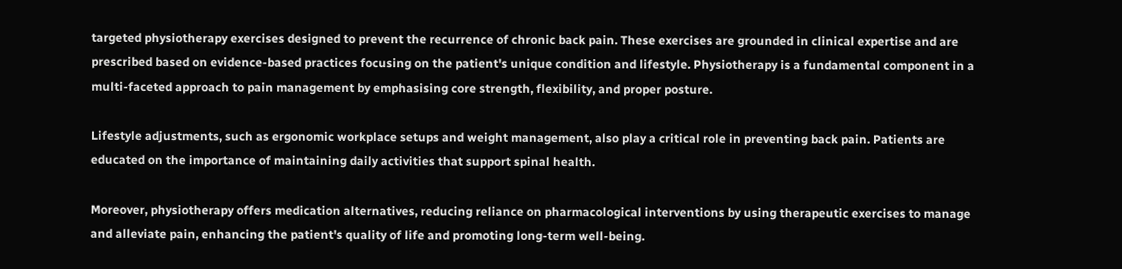targeted physiotherapy exercises designed to prevent the recurrence of chronic back pain. These exercises are grounded in clinical expertise and are prescribed based on evidence-based practices focusing on the patient's unique condition and lifestyle. Physiotherapy is a fundamental component in a multi-faceted approach to pain management by emphasising core strength, flexibility, and proper posture.

Lifestyle adjustments, such as ergonomic workplace setups and weight management, also play a critical role in preventing back pain. Patients are educated on the importance of maintaining daily activities that support spinal health.

Moreover, physiotherapy offers medication alternatives, reducing reliance on pharmacological interventions by using therapeutic exercises to manage and alleviate pain, enhancing the patient's quality of life and promoting long-term well-being.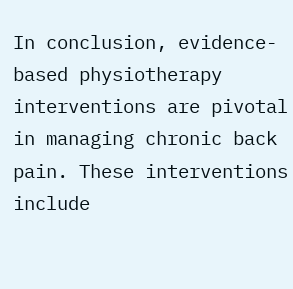In conclusion, evidence-based physiotherapy interventions are pivotal in managing chronic back pain. These interventions include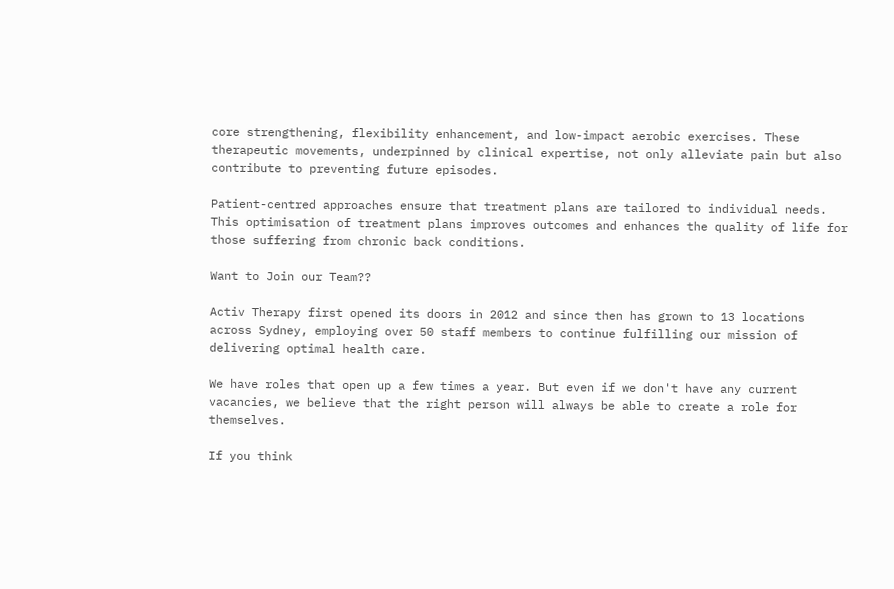core strengthening, flexibility enhancement, and low-impact aerobic exercises. These therapeutic movements, underpinned by clinical expertise, not only alleviate pain but also contribute to preventing future episodes.

Patient-centred approaches ensure that treatment plans are tailored to individual needs. This optimisation of treatment plans improves outcomes and enhances the quality of life for those suffering from chronic back conditions.

Want to Join our Team??

Activ Therapy first opened its doors in 2012 and since then has grown to 13 locations across Sydney, employing over 50 staff members to continue fulfilling our mission of delivering optimal health care.

We have roles that open up a few times a year. But even if we don't have any current vacancies, we believe that the right person will always be able to create a role for themselves.

If you think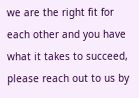we are the right fit for each other and you have what it takes to succeed, please reach out to us by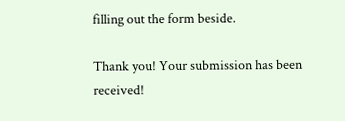filling out the form beside.

Thank you! Your submission has been received!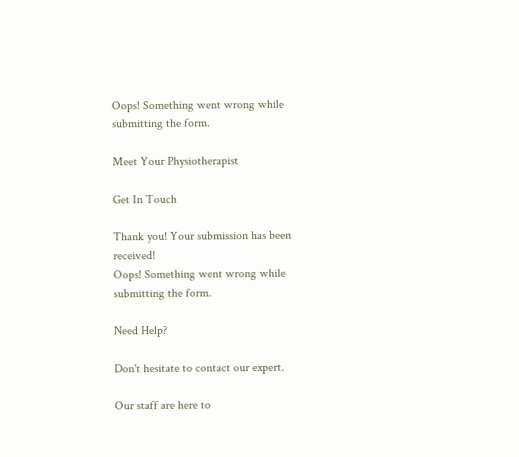Oops! Something went wrong while submitting the form.

Meet Your Physiotherapist

Get In Touch

Thank you! Your submission has been received!
Oops! Something went wrong while submitting the form.

Need Help?

Don't hesitate to contact our expert.

Our staff are here to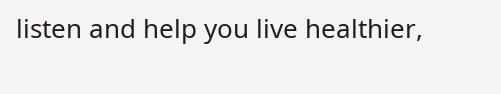listen and help you live healthier,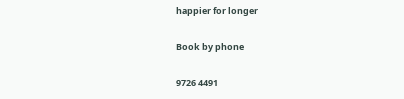happier for longer

Book by phone

9726 4491